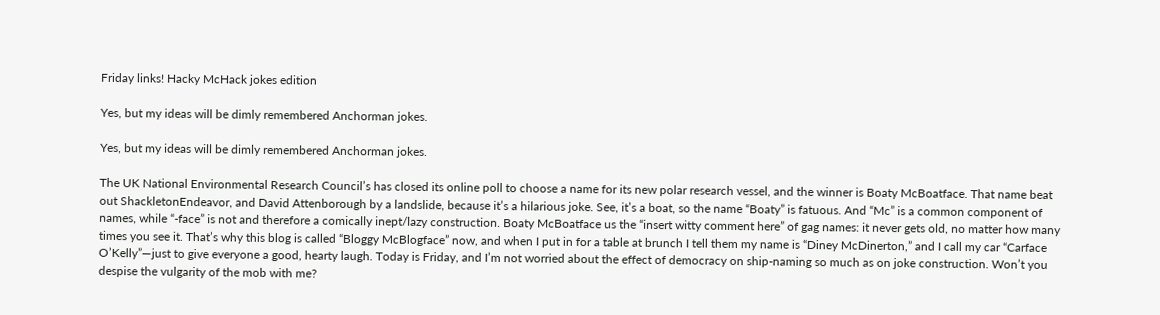Friday links! Hacky McHack jokes edition

Yes, but my ideas will be dimly remembered Anchorman jokes.

Yes, but my ideas will be dimly remembered Anchorman jokes.

The UK National Environmental Research Council’s has closed its online poll to choose a name for its new polar research vessel, and the winner is Boaty McBoatface. That name beat out ShackletonEndeavor, and David Attenborough by a landslide, because it’s a hilarious joke. See, it’s a boat, so the name “Boaty” is fatuous. And “Mc” is a common component of names, while “-face” is not and therefore a comically inept/lazy construction. Boaty McBoatface us the “insert witty comment here” of gag names: it never gets old, no matter how many times you see it. That’s why this blog is called “Bloggy McBlogface” now, and when I put in for a table at brunch I tell them my name is “Diney McDinerton,” and I call my car “Carface O’Kelly”—just to give everyone a good, hearty laugh. Today is Friday, and I’m not worried about the effect of democracy on ship-naming so much as on joke construction. Won’t you despise the vulgarity of the mob with me?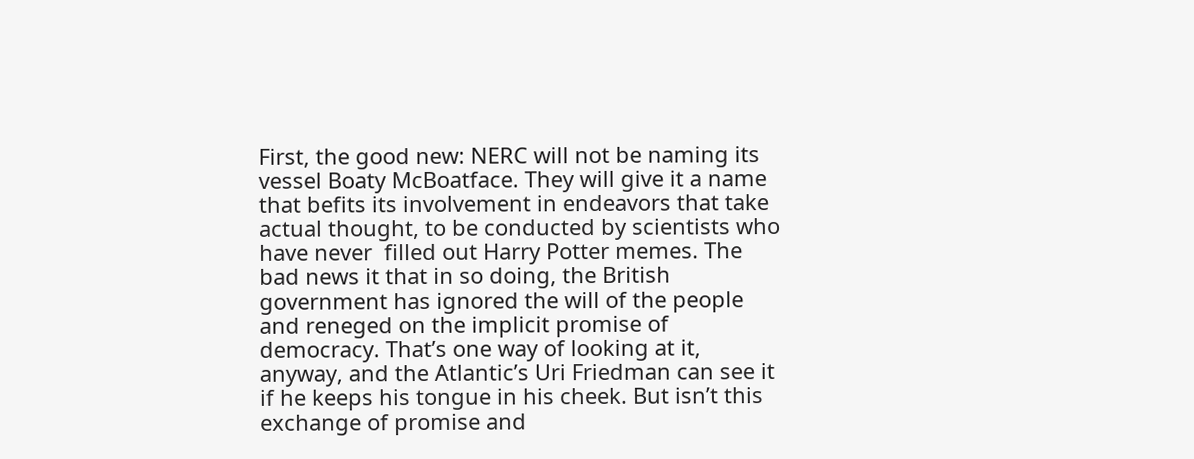First, the good new: NERC will not be naming its vessel Boaty McBoatface. They will give it a name that befits its involvement in endeavors that take actual thought, to be conducted by scientists who have never  filled out Harry Potter memes. The bad news it that in so doing, the British government has ignored the will of the people and reneged on the implicit promise of democracy. That’s one way of looking at it, anyway, and the Atlantic’s Uri Friedman can see it if he keeps his tongue in his cheek. But isn’t this exchange of promise and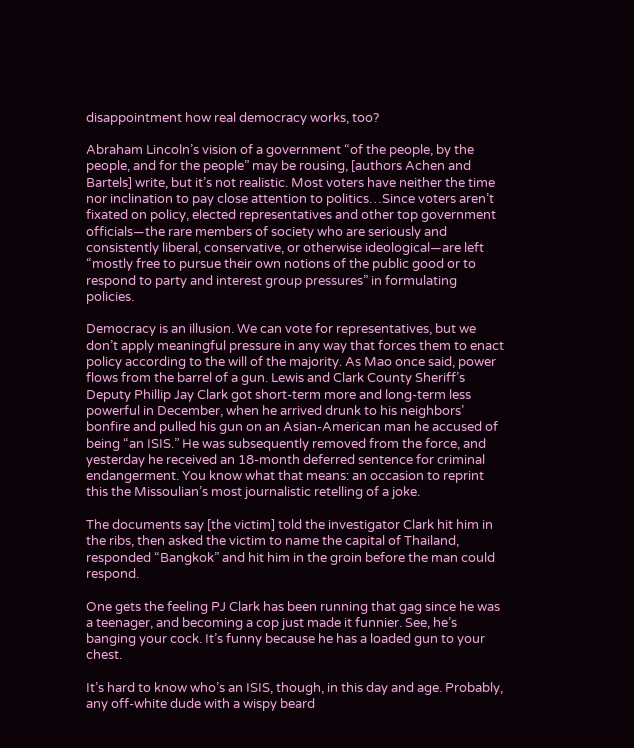disappointment how real democracy works, too?

Abraham Lincoln’s vision of a government “of the people, by the people, and for the people” may be rousing, [authors Achen and Bartels] write, but it’s not realistic. Most voters have neither the time nor inclination to pay close attention to politics…Since voters aren’t fixated on policy, elected representatives and other top government officials—the rare members of society who are seriously and consistently liberal, conservative, or otherwise ideological—are left “mostly free to pursue their own notions of the public good or to respond to party and interest group pressures” in formulating policies.

Democracy is an illusion. We can vote for representatives, but we don’t apply meaningful pressure in any way that forces them to enact policy according to the will of the majority. As Mao once said, power flows from the barrel of a gun. Lewis and Clark County Sheriff’s Deputy Phillip Jay Clark got short-term more and long-term less powerful in December, when he arrived drunk to his neighbors’ bonfire and pulled his gun on an Asian-American man he accused of being “an ISIS.” He was subsequently removed from the force, and yesterday he received an 18-month deferred sentence for criminal endangerment. You know what that means: an occasion to reprint this the Missoulian’s most journalistic retelling of a joke.

The documents say [the victim] told the investigator Clark hit him in the ribs, then asked the victim to name the capital of Thailand, responded “Bangkok” and hit him in the groin before the man could respond.

One gets the feeling PJ Clark has been running that gag since he was a teenager, and becoming a cop just made it funnier. See, he’s banging your cock. It’s funny because he has a loaded gun to your chest.

It’s hard to know who’s an ISIS, though, in this day and age. Probably, any off-white dude with a wispy beard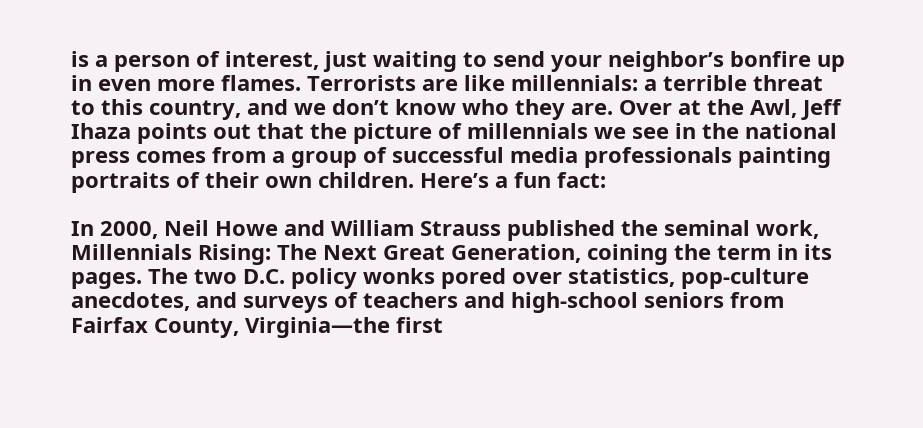is a person of interest, just waiting to send your neighbor’s bonfire up in even more flames. Terrorists are like millennials: a terrible threat to this country, and we don’t know who they are. Over at the Awl, Jeff Ihaza points out that the picture of millennials we see in the national press comes from a group of successful media professionals painting portraits of their own children. Here’s a fun fact:

In 2000, Neil Howe and William Strauss published the seminal work, Millennials Rising: The Next Great Generation, coining the term in its pages. The two D.C. policy wonks pored over statistics, pop-culture anecdotes, and surveys of teachers and high-school seniors from Fairfax County, Virginia—the first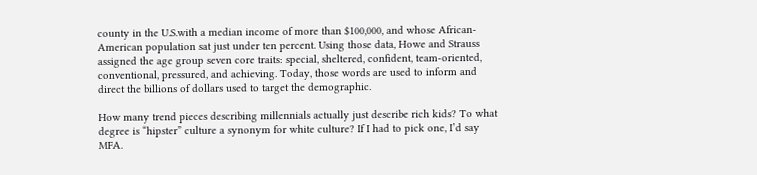county in the U.S.with a median income of more than $100,000, and whose African-American population sat just under ten percent. Using those data, Howe and Strauss assigned the age group seven core traits: special, sheltered, confident, team-oriented, conventional, pressured, and achieving. Today, those words are used to inform and direct the billions of dollars used to target the demographic.

How many trend pieces describing millennials actually just describe rich kids? To what degree is “hipster” culture a synonym for white culture? If I had to pick one, I’d say MFA.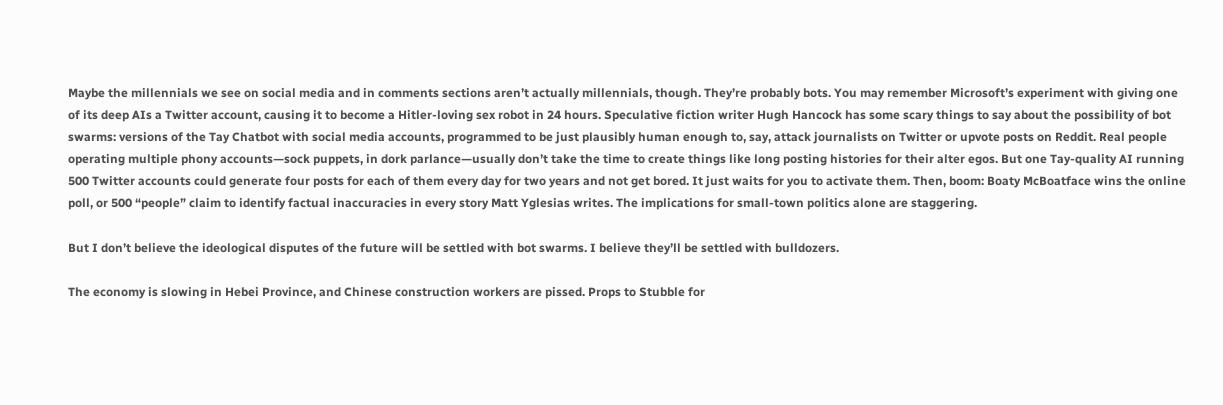Maybe the millennials we see on social media and in comments sections aren’t actually millennials, though. They’re probably bots. You may remember Microsoft’s experiment with giving one of its deep AIs a Twitter account, causing it to become a Hitler-loving sex robot in 24 hours. Speculative fiction writer Hugh Hancock has some scary things to say about the possibility of bot swarms: versions of the Tay Chatbot with social media accounts, programmed to be just plausibly human enough to, say, attack journalists on Twitter or upvote posts on Reddit. Real people operating multiple phony accounts—sock puppets, in dork parlance—usually don’t take the time to create things like long posting histories for their alter egos. But one Tay-quality AI running 500 Twitter accounts could generate four posts for each of them every day for two years and not get bored. It just waits for you to activate them. Then, boom: Boaty McBoatface wins the online poll, or 500 “people” claim to identify factual inaccuracies in every story Matt Yglesias writes. The implications for small-town politics alone are staggering.

But I don’t believe the ideological disputes of the future will be settled with bot swarms. I believe they’ll be settled with bulldozers.

The economy is slowing in Hebei Province, and Chinese construction workers are pissed. Props to Stubble for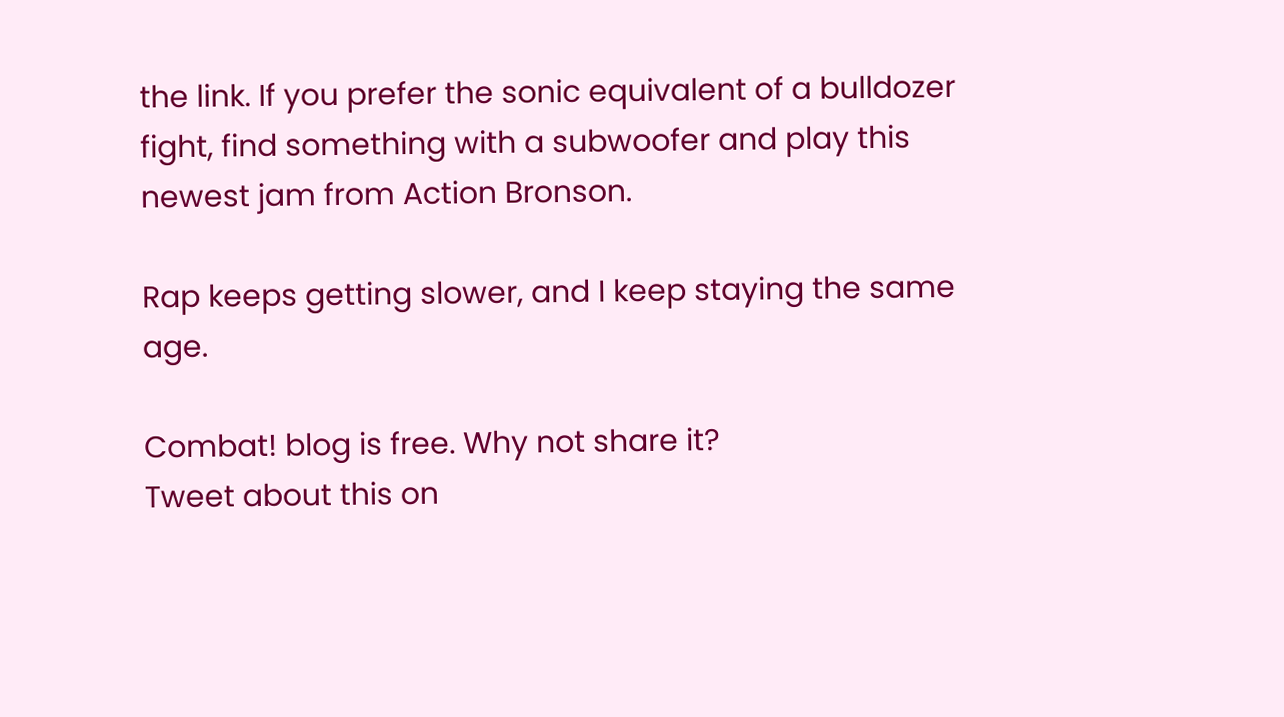the link. If you prefer the sonic equivalent of a bulldozer fight, find something with a subwoofer and play this newest jam from Action Bronson.

Rap keeps getting slower, and I keep staying the same age.

Combat! blog is free. Why not share it?
Tweet about this on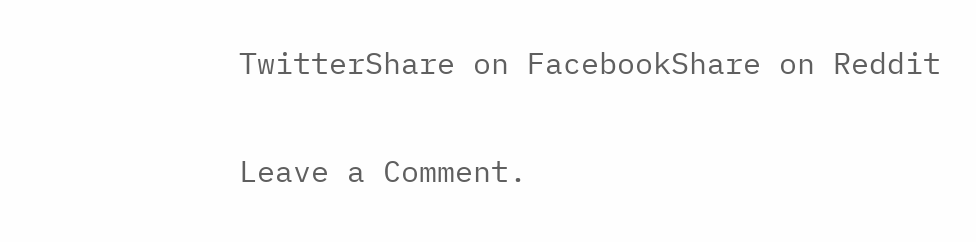TwitterShare on FacebookShare on Reddit

Leave a Comment.